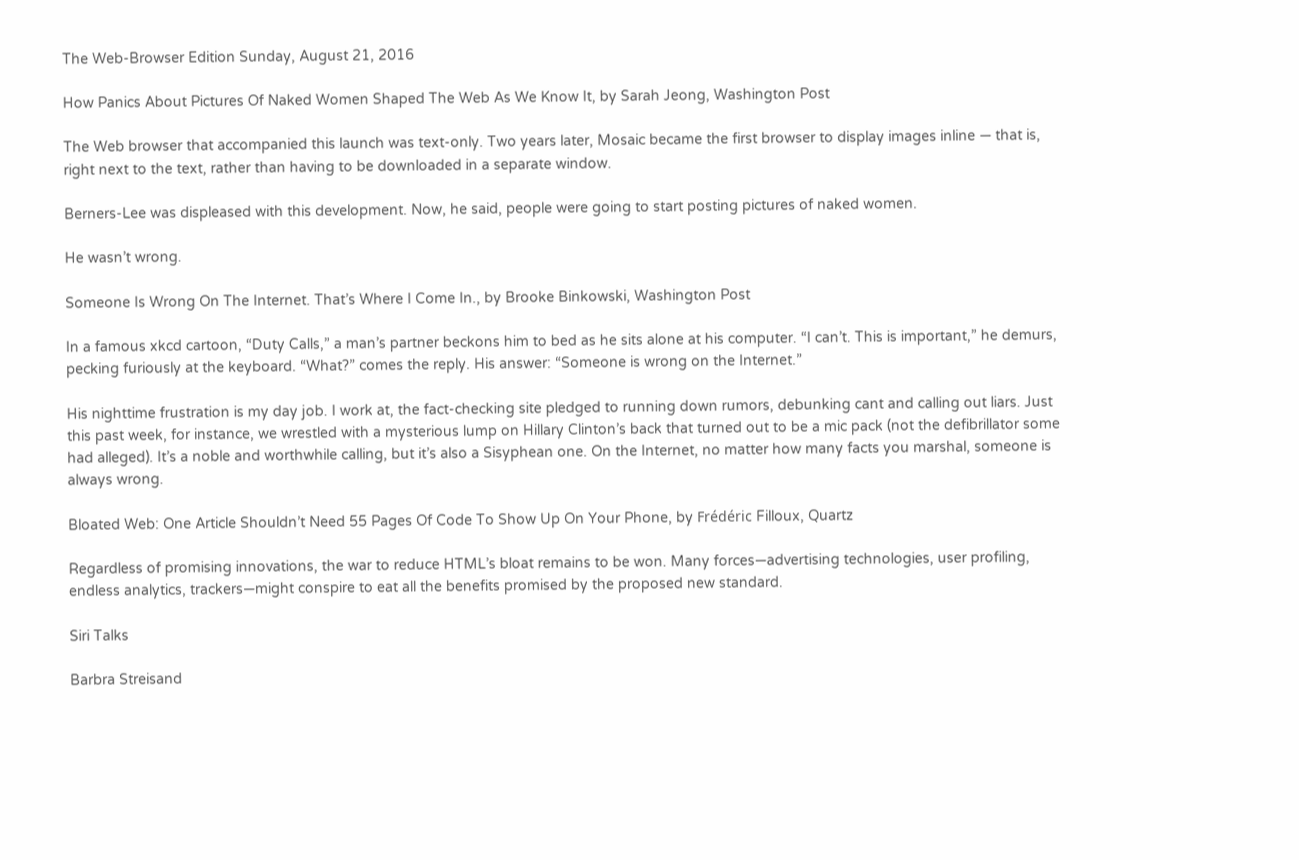The Web-Browser Edition Sunday, August 21, 2016

How Panics About Pictures Of Naked Women Shaped The Web As We Know It, by Sarah Jeong, Washington Post

The Web browser that accompanied this launch was text-only. Two years later, Mosaic became the first browser to display images inline — that is, right next to the text, rather than having to be downloaded in a separate window.

Berners-Lee was displeased with this development. Now, he said, people were going to start posting pictures of naked women.

He wasn’t wrong.

Someone Is Wrong On The Internet. That’s Where I Come In., by Brooke Binkowski, Washington Post

In a famous xkcd cartoon, “Duty Calls,” a man’s partner beckons him to bed as he sits alone at his computer. “I can’t. This is important,” he demurs, pecking furiously at the keyboard. “What?” comes the reply. His answer: “Someone is wrong on the Internet.”

His nighttime frustration is my day job. I work at, the fact-checking site pledged to running down rumors, debunking cant and calling out liars. Just this past week, for instance, we wrestled with a mysterious lump on Hillary Clinton’s back that turned out to be a mic pack (not the defibrillator some had alleged). It’s a noble and worthwhile calling, but it’s also a Sisyphean one. On the Internet, no matter how many facts you marshal, someone is always wrong.

Bloated Web: One Article Shouldn’t Need 55 Pages Of Code To Show Up On Your Phone, by Frédéric Filloux, Quartz

Regardless of promising innovations, the war to reduce HTML’s bloat remains to be won. Many forces—advertising technologies, user profiling, endless analytics, trackers—might conspire to eat all the benefits promised by the proposed new standard.

Siri Talks

Barbra Streisand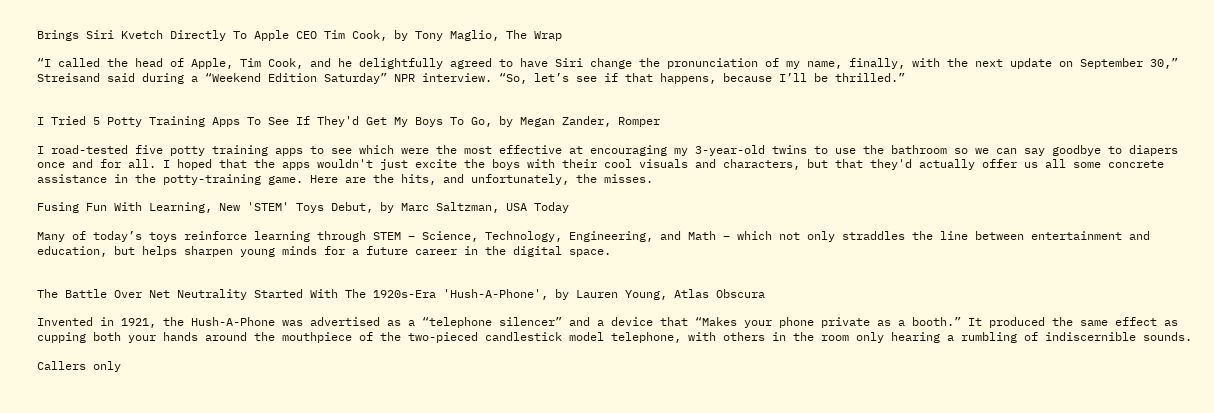Brings Siri Kvetch Directly To Apple CEO Tim Cook, by Tony Maglio, The Wrap

“I called the head of Apple, Tim Cook, and he delightfully agreed to have Siri change the pronunciation of my name, finally, with the next update on September 30,” Streisand said during a “Weekend Edition Saturday” NPR interview. “So, let’s see if that happens, because I’ll be thrilled.”


I Tried 5 Potty Training Apps To See If They'd Get My Boys To Go, by Megan Zander, Romper

I road-tested five potty training apps to see which were the most effective at encouraging my 3-year-old twins to use the bathroom so we can say goodbye to diapers once and for all. I hoped that the apps wouldn't just excite the boys with their cool visuals and characters, but that they'd actually offer us all some concrete assistance in the potty-training game. Here are the hits, and unfortunately, the misses.

Fusing Fun With Learning, New 'STEM' Toys Debut, by Marc Saltzman, USA Today

Many of today’s toys reinforce learning through STEM – Science, Technology, Engineering, and Math – which not only straddles the line between entertainment and education, but helps sharpen young minds for a future career in the digital space.


The Battle Over Net Neutrality Started With The 1920s-Era 'Hush-A-Phone', by Lauren Young, Atlas Obscura

Invented in 1921, the Hush-A-Phone was advertised as a “telephone silencer” and a device that “Makes your phone private as a booth.” It produced the same effect as cupping both your hands around the mouthpiece of the two-pieced candlestick model telephone, with others in the room only hearing a rumbling of indiscernible sounds.

Callers only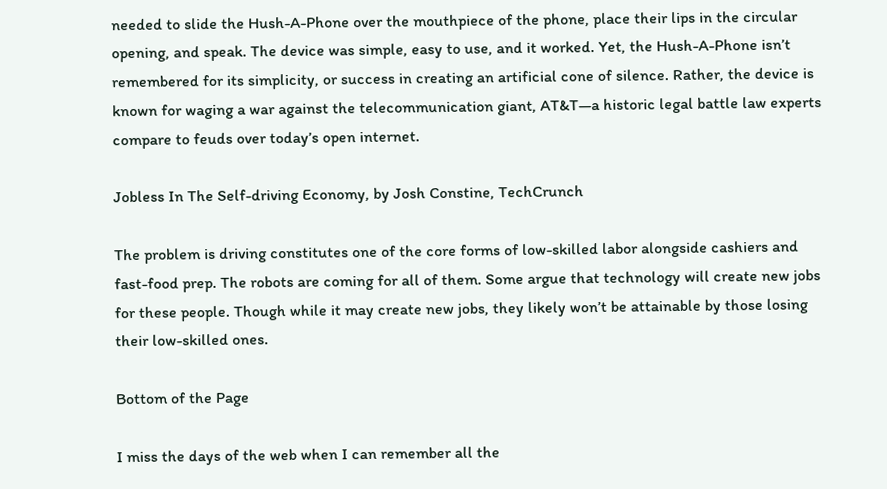needed to slide the Hush-A-Phone over the mouthpiece of the phone, place their lips in the circular opening, and speak. The device was simple, easy to use, and it worked. Yet, the Hush-A-Phone isn’t remembered for its simplicity, or success in creating an artificial cone of silence. Rather, the device is known for waging a war against the telecommunication giant, AT&T—a historic legal battle law experts compare to feuds over today’s open internet.

Jobless In The Self-driving Economy, by Josh Constine, TechCrunch

The problem is driving constitutes one of the core forms of low-skilled labor alongside cashiers and fast-food prep. The robots are coming for all of them. Some argue that technology will create new jobs for these people. Though while it may create new jobs, they likely won’t be attainable by those losing their low-skilled ones.

Bottom of the Page

I miss the days of the web when I can remember all the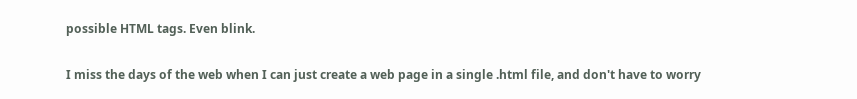possible HTML tags. Even blink.

I miss the days of the web when I can just create a web page in a single .html file, and don't have to worry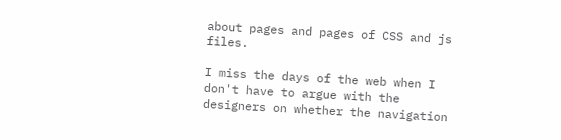about pages and pages of CSS and js files.

I miss the days of the web when I don't have to argue with the designers on whether the navigation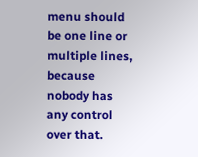menu should be one line or multiple lines, because nobody has any control over that.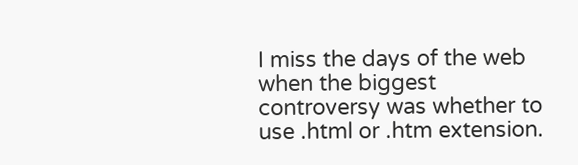I miss the days of the web when the biggest controversy was whether to use .html or .htm extension.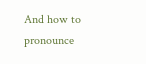And how to pronounce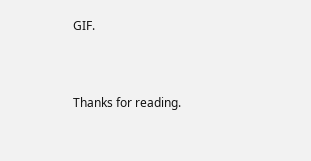GIF.


Thanks for reading.